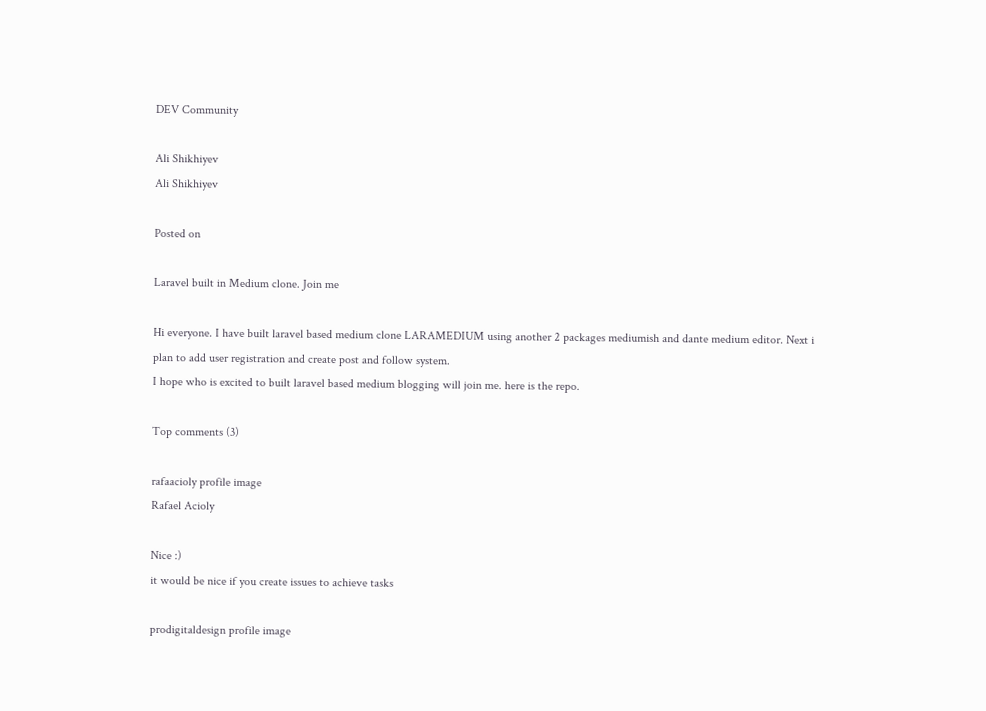DEV Community

Ali Shikhiyev
Ali Shikhiyev

Posted on

Laravel built in Medium clone. Join me

Hi everyone. I have built laravel based medium clone LARAMEDIUM using another 2 packages mediumish and dante medium editor. Next i plan to add user registration and create post and follow system.
I hope who is excited to built laravel based medium blogging will join me. here is the repo.

Top comments (3)

rafaacioly profile image
Rafael Acioly

Nice :)
it would be nice if you create issues to achieve tasks

prodigitaldesign profile image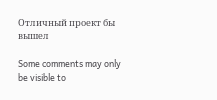Отличный проект бы вышел

Some comments may only be visible to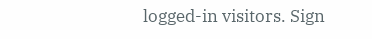logged-in visitors. Sign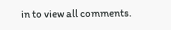in to view all comments.